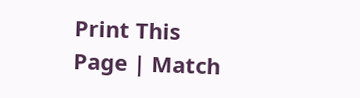Print This Page | Match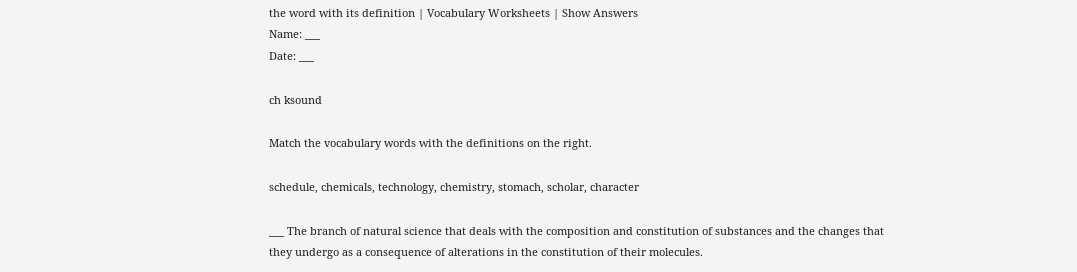the word with its definition | Vocabulary Worksheets | Show Answers
Name: ___
Date: ___

ch ksound

Match the vocabulary words with the definitions on the right.

schedule, chemicals, technology, chemistry, stomach, scholar, character

___ The branch of natural science that deals with the composition and constitution of substances and the changes that they undergo as a consequence of alterations in the constitution of their molecules.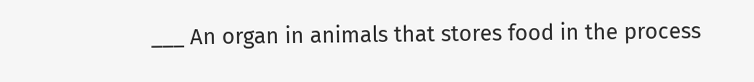___ An organ in animals that stores food in the process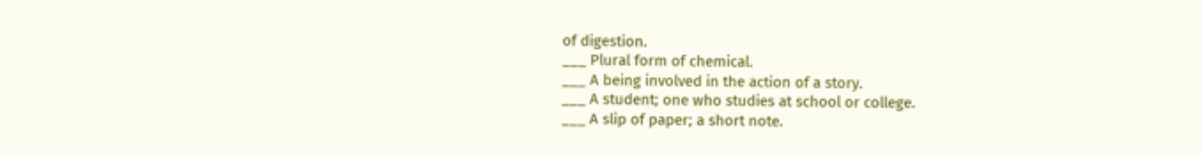of digestion.
___ Plural form of chemical.
___ A being involved in the action of a story.
___ A student; one who studies at school or college.
___ A slip of paper; a short note.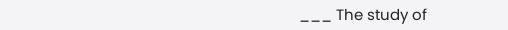___ The study of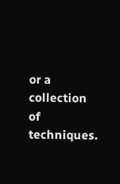or a collection of techniques.